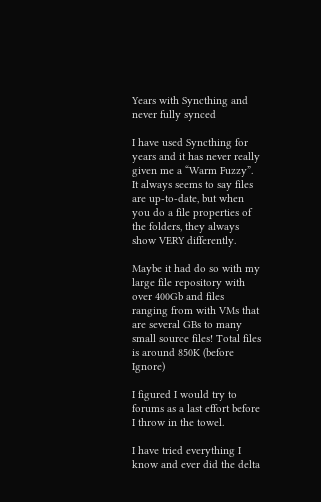Years with Syncthing and never fully synced

I have used Syncthing for years and it has never really given me a “Warm Fuzzy”. It always seems to say files are up-to-date, but when you do a file properties of the folders, they always show VERY differently.

Maybe it had do so with my large file repository with over 400Gb and files ranging from with VMs that are several GBs to many small source files! Total files is around 850K (before Ignore)

I figured I would try to forums as a last effort before I throw in the towel.

I have tried everything I know and ever did the delta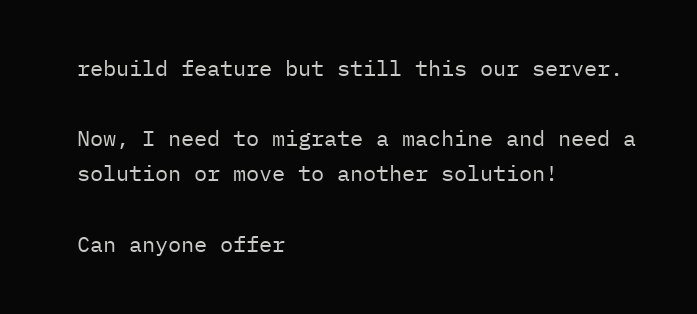rebuild feature but still this our server.

Now, I need to migrate a machine and need a solution or move to another solution!

Can anyone offer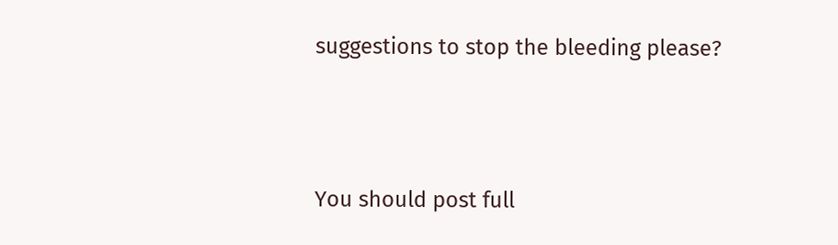suggestions to stop the bleeding please?



You should post full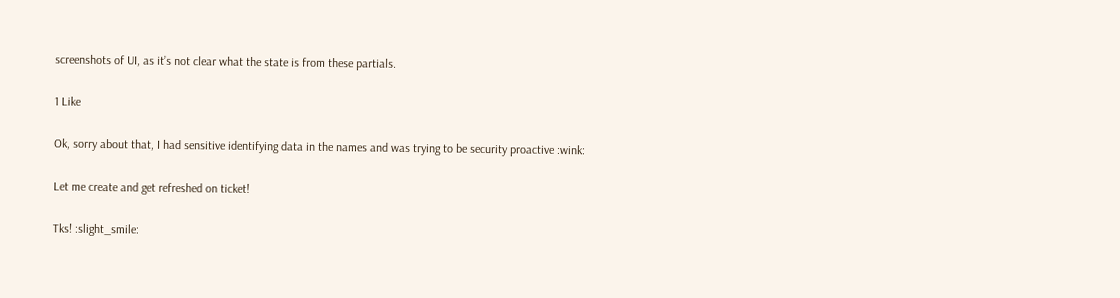screenshots of UI, as it’s not clear what the state is from these partials.

1 Like

Ok, sorry about that, I had sensitive identifying data in the names and was trying to be security proactive :wink:

Let me create and get refreshed on ticket!

Tks! :slight_smile: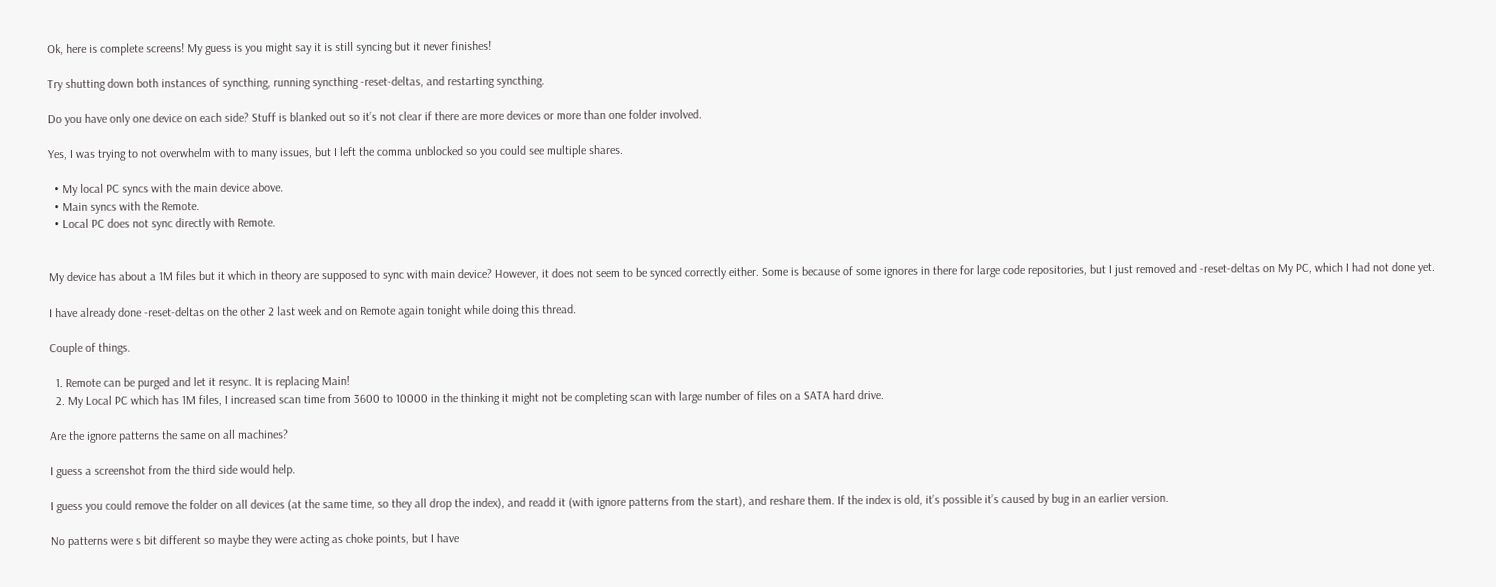Ok, here is complete screens! My guess is you might say it is still syncing but it never finishes!

Try shutting down both instances of syncthing, running syncthing -reset-deltas, and restarting syncthing.

Do you have only one device on each side? Stuff is blanked out so it’s not clear if there are more devices or more than one folder involved.

Yes, I was trying to not overwhelm with to many issues, but I left the comma unblocked so you could see multiple shares.

  • My local PC syncs with the main device above.
  • Main syncs with the Remote.
  • Local PC does not sync directly with Remote.


My device has about a 1M files but it which in theory are supposed to sync with main device? However, it does not seem to be synced correctly either. Some is because of some ignores in there for large code repositories, but I just removed and -reset-deltas on My PC, which I had not done yet.

I have already done -reset-deltas on the other 2 last week and on Remote again tonight while doing this thread.

Couple of things.

  1. Remote can be purged and let it resync. It is replacing Main!
  2. My Local PC which has 1M files, I increased scan time from 3600 to 10000 in the thinking it might not be completing scan with large number of files on a SATA hard drive.

Are the ignore patterns the same on all machines?

I guess a screenshot from the third side would help.

I guess you could remove the folder on all devices (at the same time, so they all drop the index), and readd it (with ignore patterns from the start), and reshare them. If the index is old, it’s possible it’s caused by bug in an earlier version.

No patterns were s bit different so maybe they were acting as choke points, but I have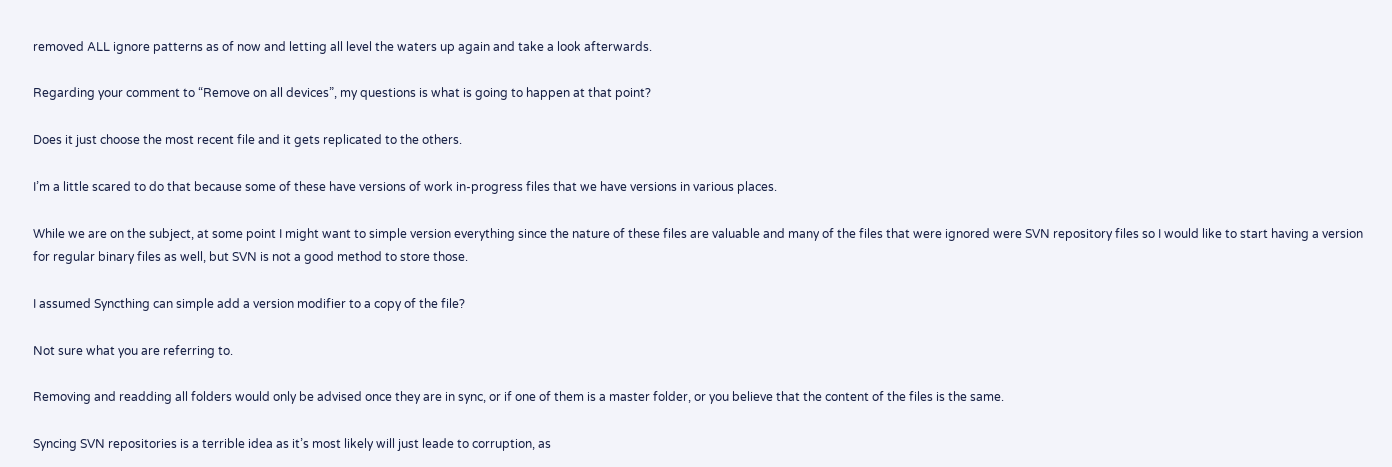removed ALL ignore patterns as of now and letting all level the waters up again and take a look afterwards.

Regarding your comment to “Remove on all devices”, my questions is what is going to happen at that point?

Does it just choose the most recent file and it gets replicated to the others.

I’m a little scared to do that because some of these have versions of work in-progress files that we have versions in various places.

While we are on the subject, at some point I might want to simple version everything since the nature of these files are valuable and many of the files that were ignored were SVN repository files so I would like to start having a version for regular binary files as well, but SVN is not a good method to store those.

I assumed Syncthing can simple add a version modifier to a copy of the file?

Not sure what you are referring to.

Removing and readding all folders would only be advised once they are in sync, or if one of them is a master folder, or you believe that the content of the files is the same.

Syncing SVN repositories is a terrible idea as it’s most likely will just leade to corruption, as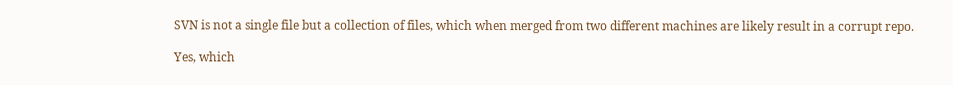SVN is not a single file but a collection of files, which when merged from two different machines are likely result in a corrupt repo.

Yes, which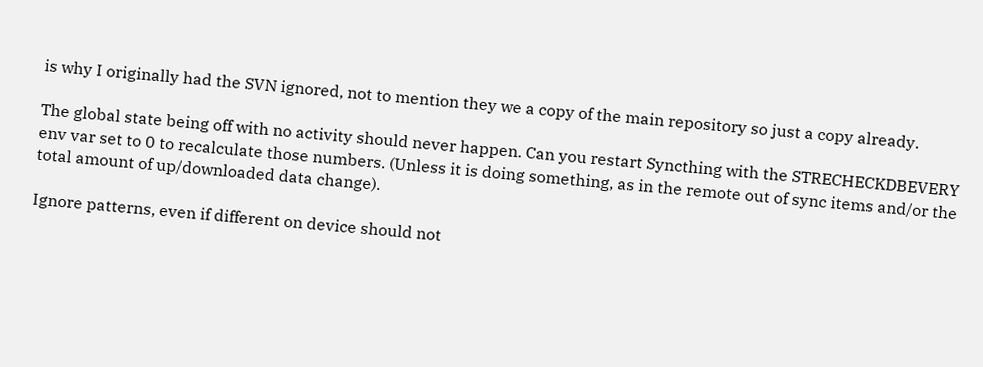is why I originally had the SVN ignored, not to mention they we a copy of the main repository so just a copy already.

The global state being off with no activity should never happen. Can you restart Syncthing with the STRECHECKDBEVERY env var set to 0 to recalculate those numbers. (Unless it is doing something, as in the remote out of sync items and/or the total amount of up/downloaded data change).

Ignore patterns, even if different on device should not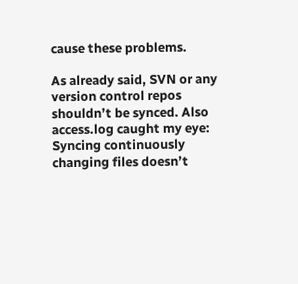cause these problems.

As already said, SVN or any version control repos shouldn’t be synced. Also access.log caught my eye: Syncing continuously changing files doesn’t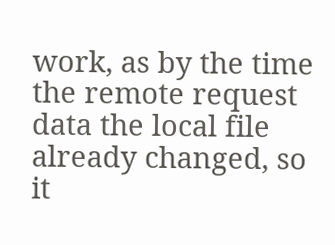work, as by the time the remote request data the local file already changed, so it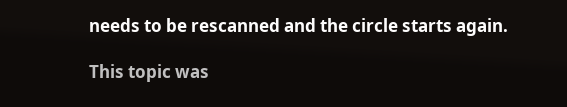needs to be rescanned and the circle starts again.

This topic was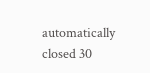automatically closed 30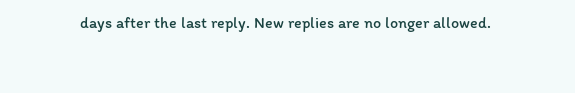days after the last reply. New replies are no longer allowed.